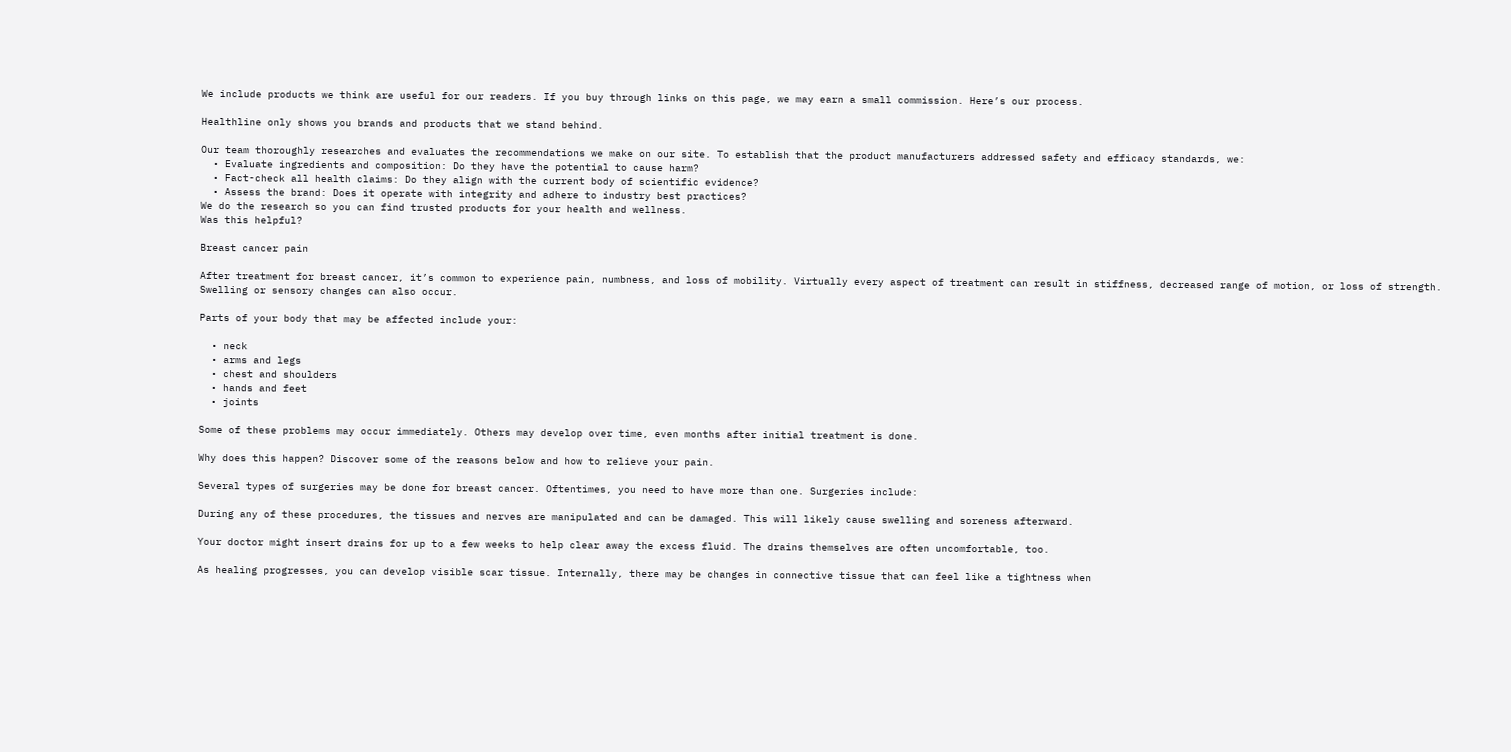We include products we think are useful for our readers. If you buy through links on this page, we may earn a small commission. Here’s our process.

Healthline only shows you brands and products that we stand behind.

Our team thoroughly researches and evaluates the recommendations we make on our site. To establish that the product manufacturers addressed safety and efficacy standards, we:
  • Evaluate ingredients and composition: Do they have the potential to cause harm?
  • Fact-check all health claims: Do they align with the current body of scientific evidence?
  • Assess the brand: Does it operate with integrity and adhere to industry best practices?
We do the research so you can find trusted products for your health and wellness.
Was this helpful?

Breast cancer pain

After treatment for breast cancer, it’s common to experience pain, numbness, and loss of mobility. Virtually every aspect of treatment can result in stiffness, decreased range of motion, or loss of strength. Swelling or sensory changes can also occur.

Parts of your body that may be affected include your:

  • neck
  • arms and legs
  • chest and shoulders
  • hands and feet
  • joints

Some of these problems may occur immediately. Others may develop over time, even months after initial treatment is done.

Why does this happen? Discover some of the reasons below and how to relieve your pain.

Several types of surgeries may be done for breast cancer. Oftentimes, you need to have more than one. Surgeries include:

During any of these procedures, the tissues and nerves are manipulated and can be damaged. This will likely cause swelling and soreness afterward.

Your doctor might insert drains for up to a few weeks to help clear away the excess fluid. The drains themselves are often uncomfortable, too.

As healing progresses, you can develop visible scar tissue. Internally, there may be changes in connective tissue that can feel like a tightness when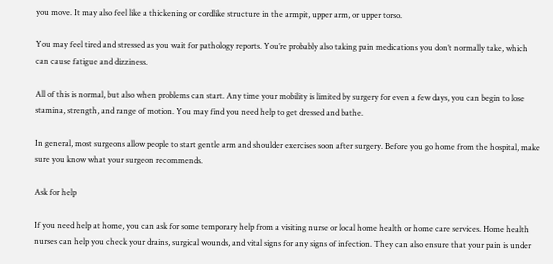you move. It may also feel like a thickening or cordlike structure in the armpit, upper arm, or upper torso.

You may feel tired and stressed as you wait for pathology reports. You’re probably also taking pain medications you don’t normally take, which can cause fatigue and dizziness.

All of this is normal, but also when problems can start. Any time your mobility is limited by surgery for even a few days, you can begin to lose stamina, strength, and range of motion. You may find you need help to get dressed and bathe.

In general, most surgeons allow people to start gentle arm and shoulder exercises soon after surgery. Before you go home from the hospital, make sure you know what your surgeon recommends.

Ask for help

If you need help at home, you can ask for some temporary help from a visiting nurse or local home health or home care services. Home health nurses can help you check your drains, surgical wounds, and vital signs for any signs of infection. They can also ensure that your pain is under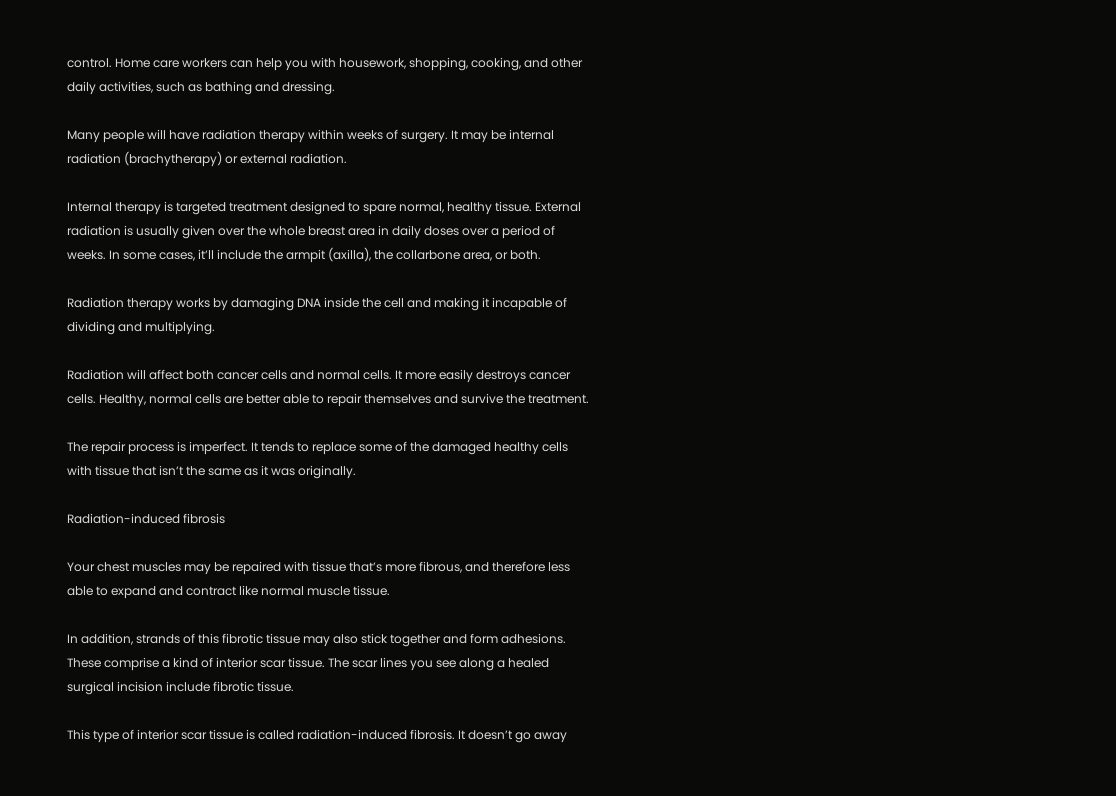control. Home care workers can help you with housework, shopping, cooking, and other daily activities, such as bathing and dressing.

Many people will have radiation therapy within weeks of surgery. It may be internal radiation (brachytherapy) or external radiation.

Internal therapy is targeted treatment designed to spare normal, healthy tissue. External radiation is usually given over the whole breast area in daily doses over a period of weeks. In some cases, it’ll include the armpit (axilla), the collarbone area, or both.

Radiation therapy works by damaging DNA inside the cell and making it incapable of dividing and multiplying.

Radiation will affect both cancer cells and normal cells. It more easily destroys cancer cells. Healthy, normal cells are better able to repair themselves and survive the treatment.

The repair process is imperfect. It tends to replace some of the damaged healthy cells with tissue that isn’t the same as it was originally.

Radiation-induced fibrosis

Your chest muscles may be repaired with tissue that’s more fibrous, and therefore less able to expand and contract like normal muscle tissue.

In addition, strands of this fibrotic tissue may also stick together and form adhesions. These comprise a kind of interior scar tissue. The scar lines you see along a healed surgical incision include fibrotic tissue.

This type of interior scar tissue is called radiation-induced fibrosis. It doesn’t go away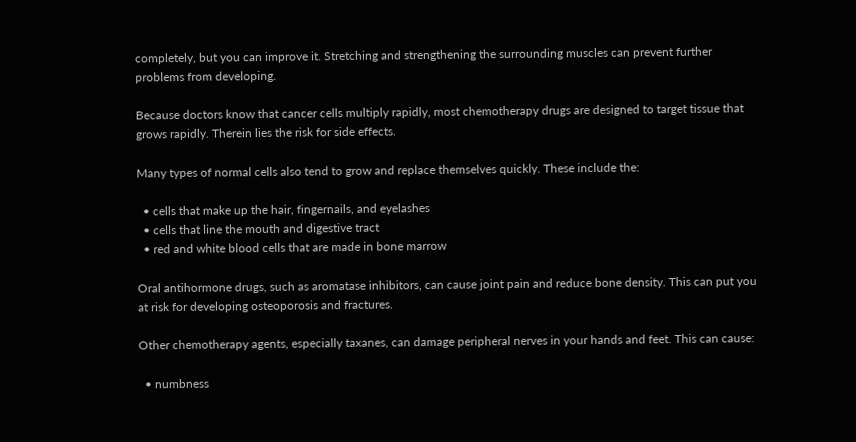completely, but you can improve it. Stretching and strengthening the surrounding muscles can prevent further problems from developing.

Because doctors know that cancer cells multiply rapidly, most chemotherapy drugs are designed to target tissue that grows rapidly. Therein lies the risk for side effects.

Many types of normal cells also tend to grow and replace themselves quickly. These include the:

  • cells that make up the hair, fingernails, and eyelashes
  • cells that line the mouth and digestive tract
  • red and white blood cells that are made in bone marrow

Oral antihormone drugs, such as aromatase inhibitors, can cause joint pain and reduce bone density. This can put you at risk for developing osteoporosis and fractures.

Other chemotherapy agents, especially taxanes, can damage peripheral nerves in your hands and feet. This can cause:

  • numbness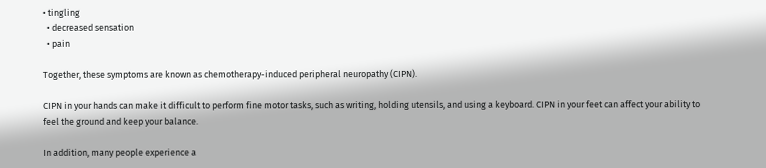• tingling
  • decreased sensation
  • pain

Together, these symptoms are known as chemotherapy-induced peripheral neuropathy (CIPN).

CIPN in your hands can make it difficult to perform fine motor tasks, such as writing, holding utensils, and using a keyboard. CIPN in your feet can affect your ability to feel the ground and keep your balance.

In addition, many people experience a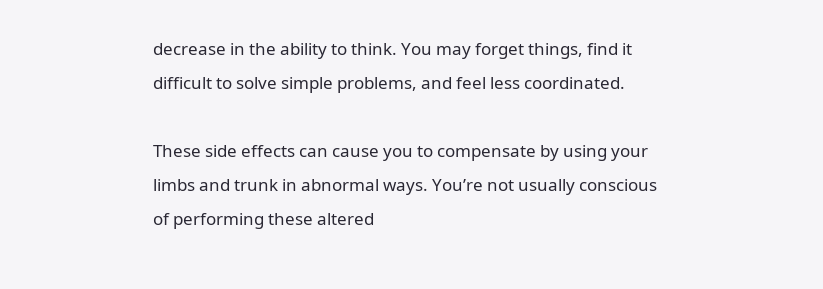decrease in the ability to think. You may forget things, find it difficult to solve simple problems, and feel less coordinated.

These side effects can cause you to compensate by using your limbs and trunk in abnormal ways. You’re not usually conscious of performing these altered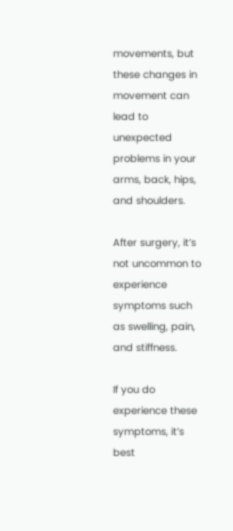movements, but these changes in movement can lead to unexpected problems in your arms, back, hips, and shoulders.

After surgery, it’s not uncommon to experience symptoms such as swelling, pain, and stiffness.

If you do experience these symptoms, it’s best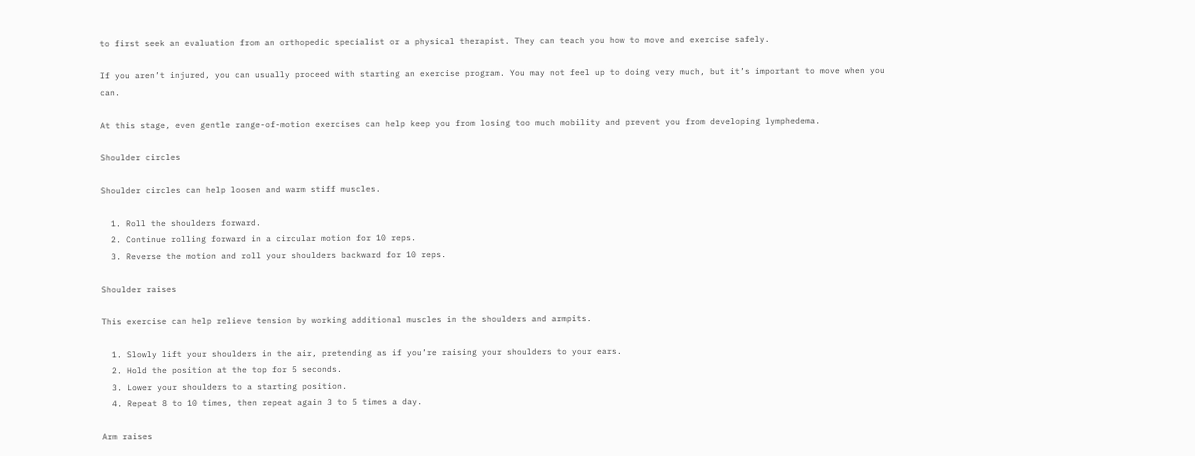to first seek an evaluation from an orthopedic specialist or a physical therapist. They can teach you how to move and exercise safely.

If you aren’t injured, you can usually proceed with starting an exercise program. You may not feel up to doing very much, but it’s important to move when you can.

At this stage, even gentle range-of-motion exercises can help keep you from losing too much mobility and prevent you from developing lymphedema.

Shoulder circles

Shoulder circles can help loosen and warm stiff muscles.

  1. Roll the shoulders forward.
  2. Continue rolling forward in a circular motion for 10 reps.
  3. Reverse the motion and roll your shoulders backward for 10 reps.

Shoulder raises

This exercise can help relieve tension by working additional muscles in the shoulders and armpits.

  1. Slowly lift your shoulders in the air, pretending as if you’re raising your shoulders to your ears.
  2. Hold the position at the top for 5 seconds.
  3. Lower your shoulders to a starting position.
  4. Repeat 8 to 10 times, then repeat again 3 to 5 times a day.

Arm raises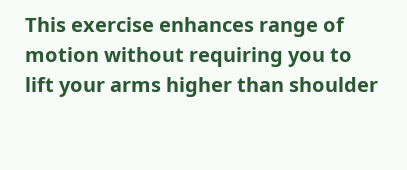This exercise enhances range of motion without requiring you to lift your arms higher than shoulder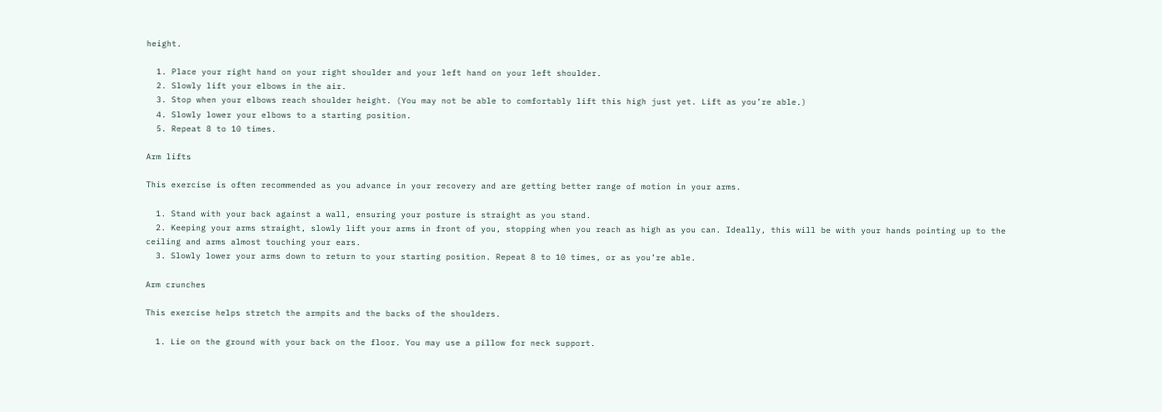height.

  1. Place your right hand on your right shoulder and your left hand on your left shoulder.
  2. Slowly lift your elbows in the air.
  3. Stop when your elbows reach shoulder height. (You may not be able to comfortably lift this high just yet. Lift as you’re able.)
  4. Slowly lower your elbows to a starting position.
  5. Repeat 8 to 10 times.

Arm lifts

This exercise is often recommended as you advance in your recovery and are getting better range of motion in your arms.

  1. Stand with your back against a wall, ensuring your posture is straight as you stand.
  2. Keeping your arms straight, slowly lift your arms in front of you, stopping when you reach as high as you can. Ideally, this will be with your hands pointing up to the ceiling and arms almost touching your ears.
  3. Slowly lower your arms down to return to your starting position. Repeat 8 to 10 times, or as you’re able.

Arm crunches

This exercise helps stretch the armpits and the backs of the shoulders.

  1. Lie on the ground with your back on the floor. You may use a pillow for neck support.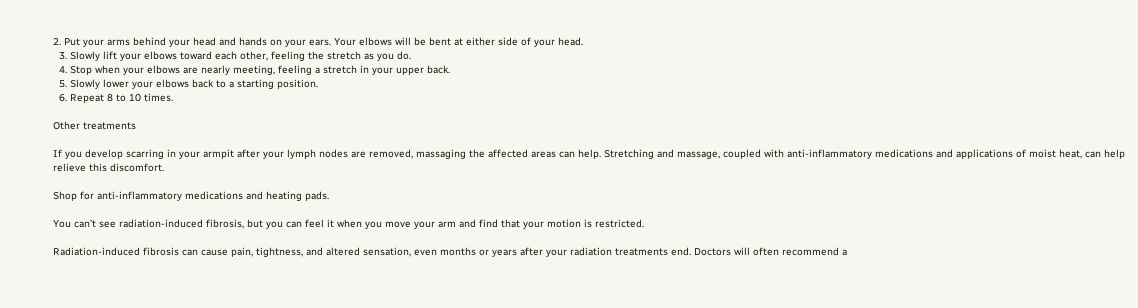2. Put your arms behind your head and hands on your ears. Your elbows will be bent at either side of your head.
  3. Slowly lift your elbows toward each other, feeling the stretch as you do.
  4. Stop when your elbows are nearly meeting, feeling a stretch in your upper back.
  5. Slowly lower your elbows back to a starting position.
  6. Repeat 8 to 10 times.

Other treatments

If you develop scarring in your armpit after your lymph nodes are removed, massaging the affected areas can help. Stretching and massage, coupled with anti-inflammatory medications and applications of moist heat, can help relieve this discomfort.

Shop for anti-inflammatory medications and heating pads.

You can’t see radiation-induced fibrosis, but you can feel it when you move your arm and find that your motion is restricted.

Radiation-induced fibrosis can cause pain, tightness, and altered sensation, even months or years after your radiation treatments end. Doctors will often recommend a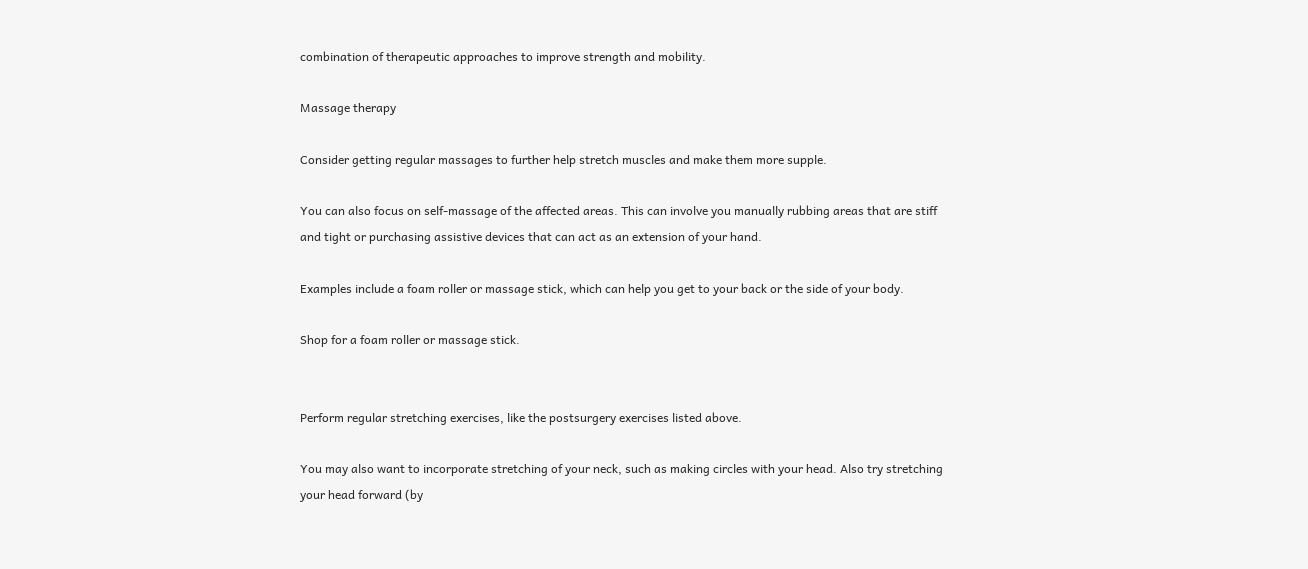combination of therapeutic approaches to improve strength and mobility.

Massage therapy

Consider getting regular massages to further help stretch muscles and make them more supple.

You can also focus on self-massage of the affected areas. This can involve you manually rubbing areas that are stiff and tight or purchasing assistive devices that can act as an extension of your hand.

Examples include a foam roller or massage stick, which can help you get to your back or the side of your body.

Shop for a foam roller or massage stick.


Perform regular stretching exercises, like the postsurgery exercises listed above.

You may also want to incorporate stretching of your neck, such as making circles with your head. Also try stretching your head forward (by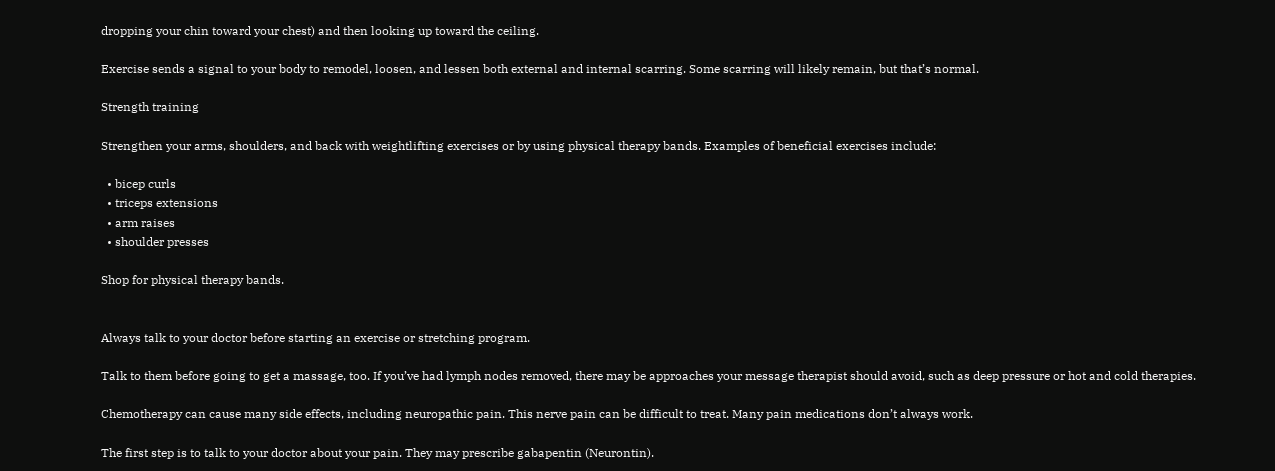dropping your chin toward your chest) and then looking up toward the ceiling.

Exercise sends a signal to your body to remodel, loosen, and lessen both external and internal scarring. Some scarring will likely remain, but that’s normal.

Strength training

Strengthen your arms, shoulders, and back with weightlifting exercises or by using physical therapy bands. Examples of beneficial exercises include:

  • bicep curls
  • triceps extensions
  • arm raises
  • shoulder presses

Shop for physical therapy bands.


Always talk to your doctor before starting an exercise or stretching program.

Talk to them before going to get a massage, too. If you’ve had lymph nodes removed, there may be approaches your message therapist should avoid, such as deep pressure or hot and cold therapies.

Chemotherapy can cause many side effects, including neuropathic pain. This nerve pain can be difficult to treat. Many pain medications don’t always work.

The first step is to talk to your doctor about your pain. They may prescribe gabapentin (Neurontin).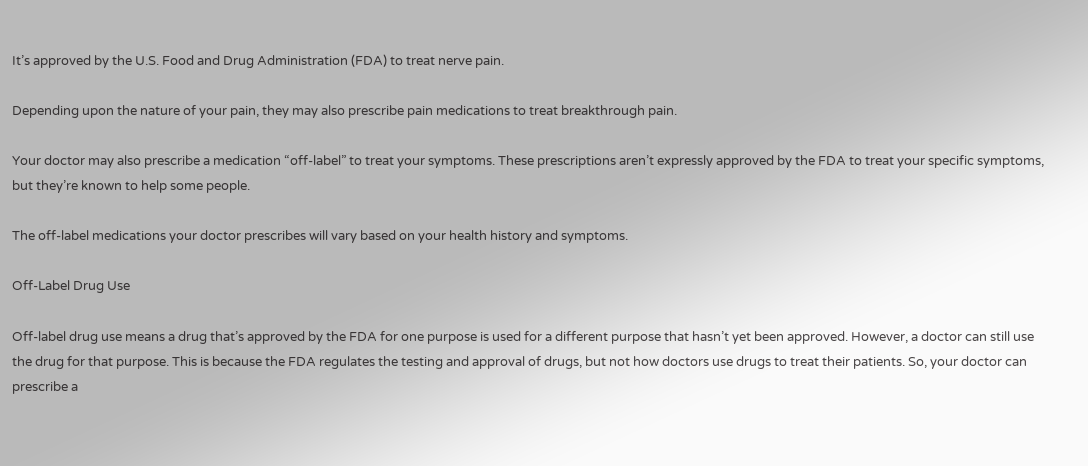It’s approved by the U.S. Food and Drug Administration (FDA) to treat nerve pain.

Depending upon the nature of your pain, they may also prescribe pain medications to treat breakthrough pain.

Your doctor may also prescribe a medication “off-label” to treat your symptoms. These prescriptions aren’t expressly approved by the FDA to treat your specific symptoms, but they’re known to help some people.

The off-label medications your doctor prescribes will vary based on your health history and symptoms.

Off-Label Drug Use

Off-label drug use means a drug that’s approved by the FDA for one purpose is used for a different purpose that hasn’t yet been approved. However, a doctor can still use the drug for that purpose. This is because the FDA regulates the testing and approval of drugs, but not how doctors use drugs to treat their patients. So, your doctor can prescribe a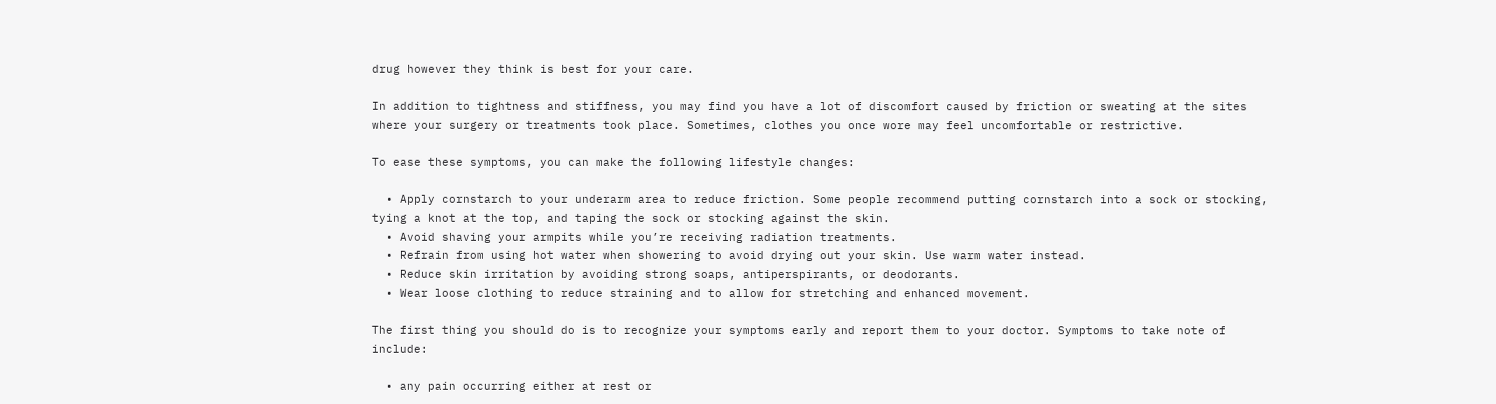drug however they think is best for your care.

In addition to tightness and stiffness, you may find you have a lot of discomfort caused by friction or sweating at the sites where your surgery or treatments took place. Sometimes, clothes you once wore may feel uncomfortable or restrictive.

To ease these symptoms, you can make the following lifestyle changes:

  • Apply cornstarch to your underarm area to reduce friction. Some people recommend putting cornstarch into a sock or stocking, tying a knot at the top, and taping the sock or stocking against the skin.
  • Avoid shaving your armpits while you’re receiving radiation treatments.
  • Refrain from using hot water when showering to avoid drying out your skin. Use warm water instead.
  • Reduce skin irritation by avoiding strong soaps, antiperspirants, or deodorants.
  • Wear loose clothing to reduce straining and to allow for stretching and enhanced movement.

The first thing you should do is to recognize your symptoms early and report them to your doctor. Symptoms to take note of include:

  • any pain occurring either at rest or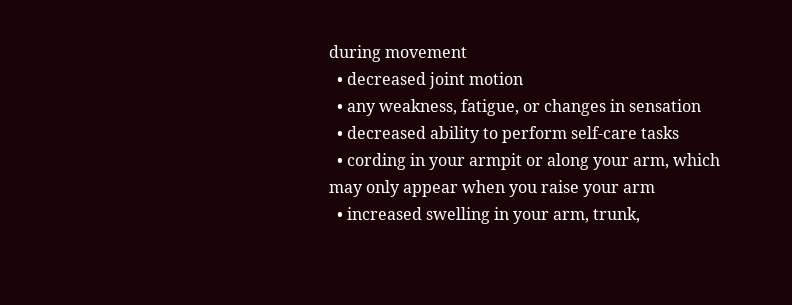during movement
  • decreased joint motion
  • any weakness, fatigue, or changes in sensation
  • decreased ability to perform self-care tasks
  • cording in your armpit or along your arm, which may only appear when you raise your arm
  • increased swelling in your arm, trunk,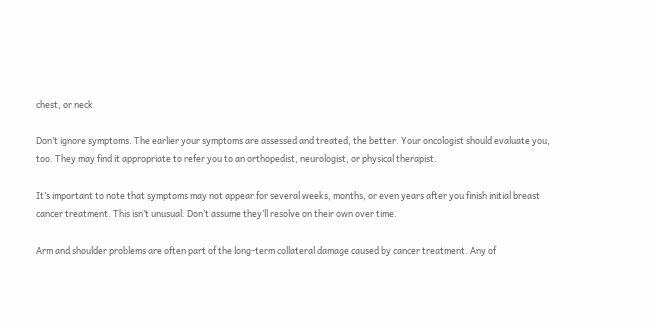chest, or neck

Don’t ignore symptoms. The earlier your symptoms are assessed and treated, the better. Your oncologist should evaluate you, too. They may find it appropriate to refer you to an orthopedist, neurologist, or physical therapist.

It’s important to note that symptoms may not appear for several weeks, months, or even years after you finish initial breast cancer treatment. This isn’t unusual. Don’t assume they’ll resolve on their own over time.

Arm and shoulder problems are often part of the long-term collateral damage caused by cancer treatment. Any of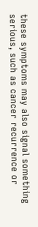these symptoms may also signal something serious, such as cancer recurrence or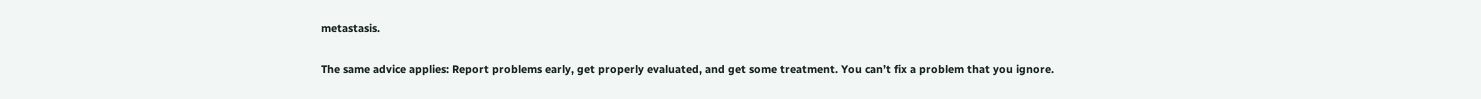metastasis.

The same advice applies: Report problems early, get properly evaluated, and get some treatment. You can’t fix a problem that you ignore.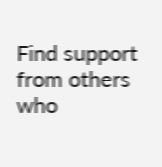Find support from others who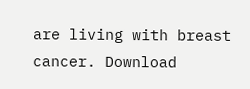are living with breast cancer. Download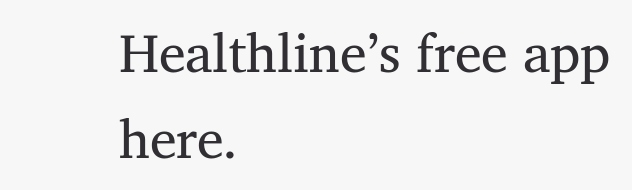Healthline’s free app here.